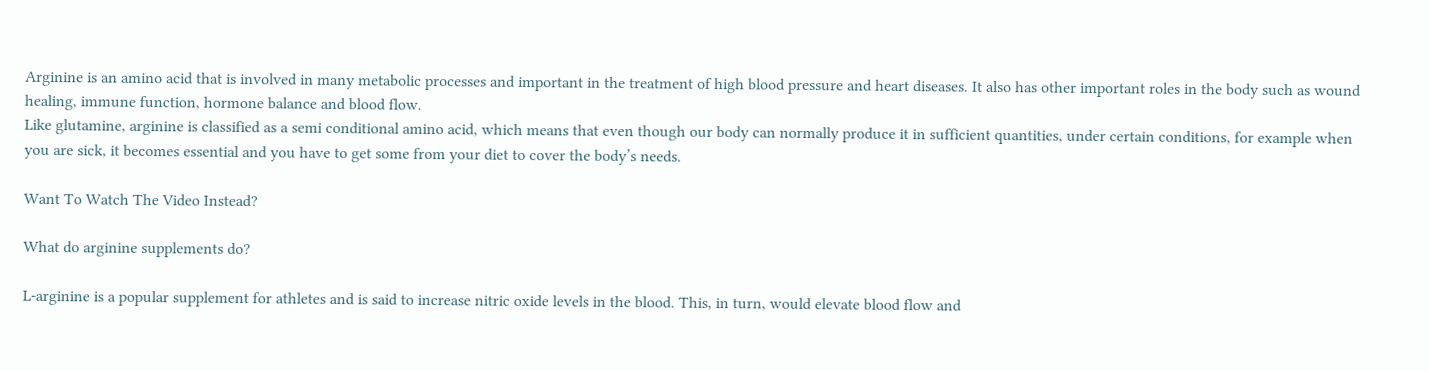Arginine is an amino acid that is involved in many metabolic processes and important in the treatment of high blood pressure and heart diseases. It also has other important roles in the body such as wound healing, immune function, hormone balance and blood flow.
Like glutamine, arginine is classified as a semi conditional amino acid, which means that even though our body can normally produce it in sufficient quantities, under certain conditions, for example when you are sick, it becomes essential and you have to get some from your diet to cover the body’s needs.

Want To Watch The Video Instead?

What do arginine supplements do?

L-arginine is a popular supplement for athletes and is said to increase nitric oxide levels in the blood. This, in turn, would elevate blood flow and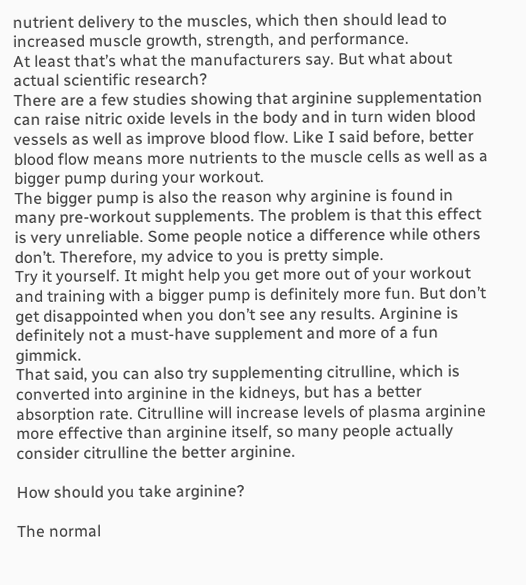nutrient delivery to the muscles, which then should lead to increased muscle growth, strength, and performance.
At least that’s what the manufacturers say. But what about actual scientific research?
There are a few studies showing that arginine supplementation can raise nitric oxide levels in the body and in turn widen blood vessels as well as improve blood flow. Like I said before, better blood flow means more nutrients to the muscle cells as well as a bigger pump during your workout.
The bigger pump is also the reason why arginine is found in many pre-workout supplements. The problem is that this effect is very unreliable. Some people notice a difference while others don’t. Therefore, my advice to you is pretty simple.
Try it yourself. It might help you get more out of your workout and training with a bigger pump is definitely more fun. But don’t get disappointed when you don’t see any results. Arginine is definitely not a must-have supplement and more of a fun gimmick.
That said, you can also try supplementing citrulline, which is converted into arginine in the kidneys, but has a better absorption rate. Citrulline will increase levels of plasma arginine more effective than arginine itself, so many people actually consider citrulline the better arginine.

How should you take arginine?

The normal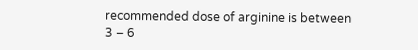recommended dose of arginine is between 3 – 6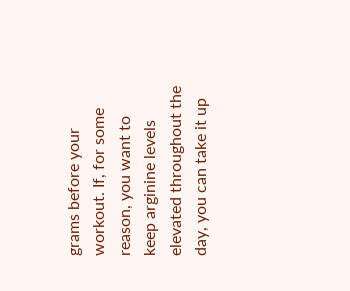grams before your workout. If, for some reason, you want to keep arginine levels elevated throughout the day, you can take it up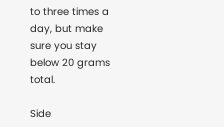to three times a day, but make sure you stay below 20 grams total.

Side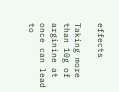effects

Taking more than 10g of arginine at once can lead to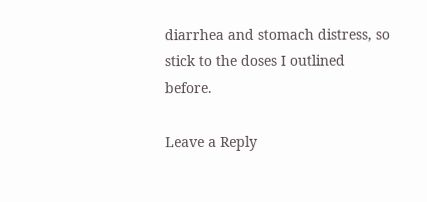diarrhea and stomach distress, so stick to the doses I outlined before.

Leave a Reply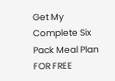Get My Complete Six Pack Meal Plan FOR FREE